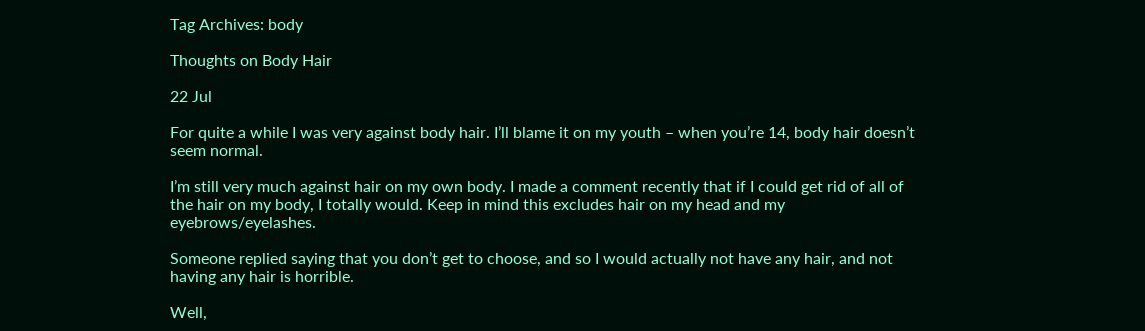Tag Archives: body

Thoughts on Body Hair

22 Jul

For quite a while I was very against body hair. I’ll blame it on my youth – when you’re 14, body hair doesn’t seem normal.

I’m still very much against hair on my own body. I made a comment recently that if I could get rid of all of the hair on my body, I totally would. Keep in mind this excludes hair on my head and my eyebrows/eyelashes.

Someone replied saying that you don’t get to choose, and so I would actually not have any hair, and not having any hair is horrible.

Well,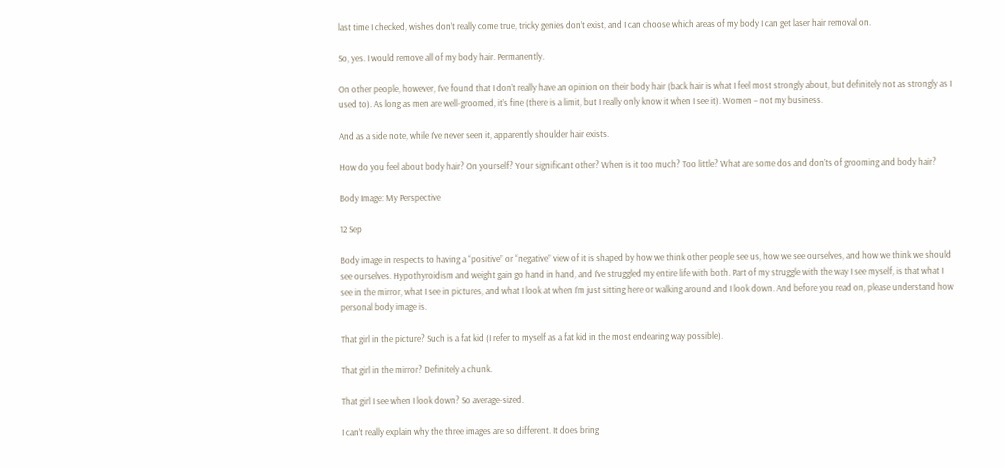last time I checked, wishes don’t really come true, tricky genies don’t exist, and I can choose which areas of my body I can get laser hair removal on.

So, yes. I would remove all of my body hair. Permanently.

On other people, however, I’ve found that I don’t really have an opinion on their body hair (back hair is what I feel most strongly about, but definitely not as strongly as I used to). As long as men are well-groomed, it’s fine (there is a limit, but I really only know it when I see it). Women – not my business.

And as a side note, while I’ve never seen it, apparently shoulder hair exists.

How do you feel about body hair? On yourself? Your significant other? When is it too much? Too little? What are some dos and don’ts of grooming and body hair?

Body Image: My Perspective

12 Sep

Body image in respects to having a “positive” or “negative” view of it is shaped by how we think other people see us, how we see ourselves, and how we think we should see ourselves. Hypothyroidism and weight gain go hand in hand, and I’ve struggled my entire life with both. Part of my struggle with the way I see myself, is that what I see in the mirror, what I see in pictures, and what I look at when I’m just sitting here or walking around and I look down. And before you read on, please understand how personal body image is.

That girl in the picture? Such is a fat kid (I refer to myself as a fat kid in the most endearing way possible).

That girl in the mirror? Definitely a chunk.

That girl I see when I look down? So average-sized.

I can’t really explain why the three images are so different. It does bring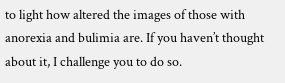to light how altered the images of those with anorexia and bulimia are. If you haven’t thought about it, I challenge you to do so.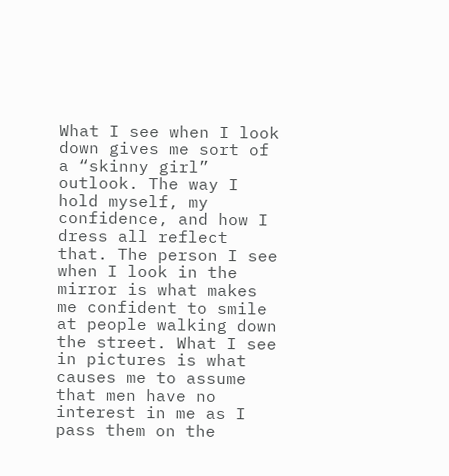What I see when I look down gives me sort of a “skinny girl” outlook. The way I hold myself, my confidence, and how I dress all reflect that. The person I see when I look in the mirror is what makes me confident to smile at people walking down the street. What I see in pictures is what causes me to assume that men have no interest in me as I pass them on the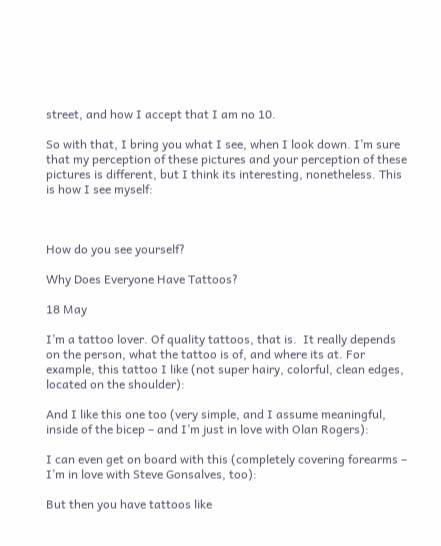street, and how I accept that I am no 10.

So with that, I bring you what I see, when I look down. I’m sure that my perception of these pictures and your perception of these pictures is different, but I think its interesting, nonetheless. This is how I see myself:



How do you see yourself?

Why Does Everyone Have Tattoos?

18 May

I’m a tattoo lover. Of quality tattoos, that is.  It really depends on the person, what the tattoo is of, and where its at. For example, this tattoo I like (not super hairy, colorful, clean edges, located on the shoulder):

And I like this one too (very simple, and I assume meaningful, inside of the bicep – and I’m just in love with Olan Rogers):

I can even get on board with this (completely covering forearms – I’m in love with Steve Gonsalves, too):

But then you have tattoos like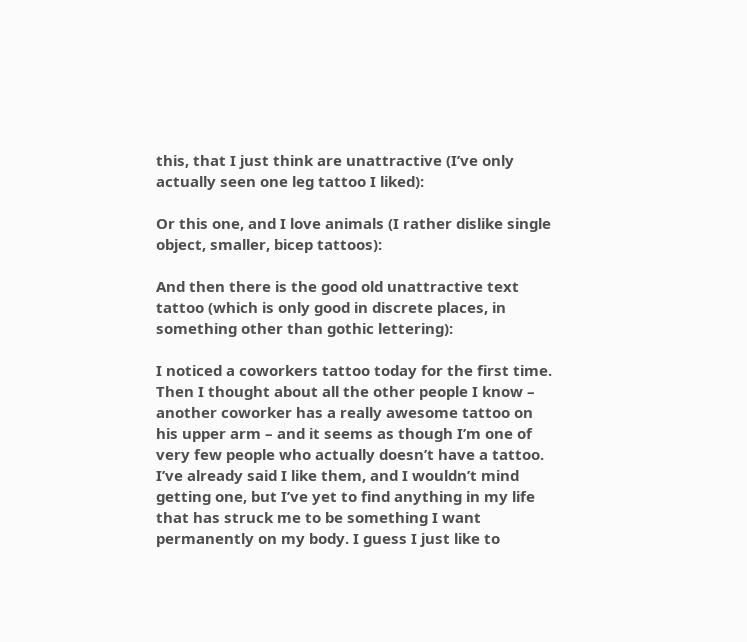this, that I just think are unattractive (I’ve only actually seen one leg tattoo I liked):

Or this one, and I love animals (I rather dislike single object, smaller, bicep tattoos):

And then there is the good old unattractive text tattoo (which is only good in discrete places, in something other than gothic lettering):

I noticed a coworkers tattoo today for the first time. Then I thought about all the other people I know – another coworker has a really awesome tattoo on his upper arm – and it seems as though I’m one of very few people who actually doesn’t have a tattoo. I’ve already said I like them, and I wouldn’t mind getting one, but I’ve yet to find anything in my life that has struck me to be something I want permanently on my body. I guess I just like to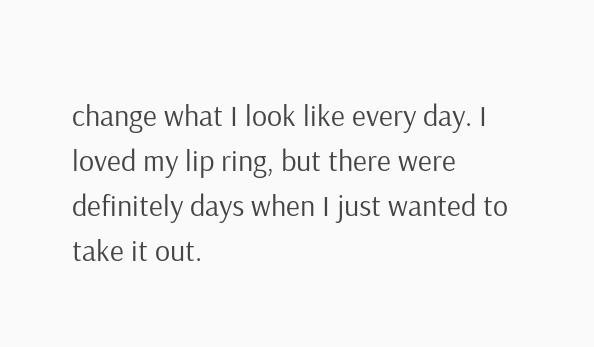change what I look like every day. I loved my lip ring, but there were definitely days when I just wanted to take it out.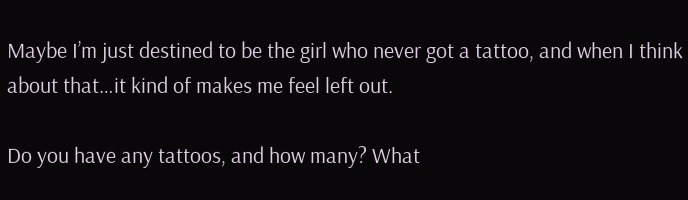Maybe I’m just destined to be the girl who never got a tattoo, and when I think about that…it kind of makes me feel left out.

Do you have any tattoos, and how many? What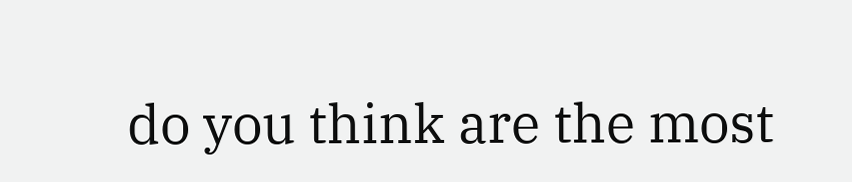do you think are the most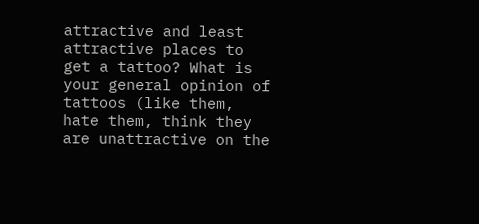attractive and least attractive places to get a tattoo? What is your general opinion of tattoos (like them, hate them, think they are unattractive on the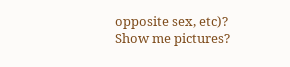opposite sex, etc)? Show me pictures?